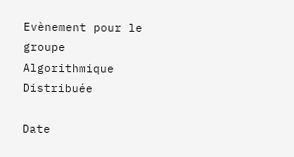Evènement pour le groupe Algorithmique Distribuée

Date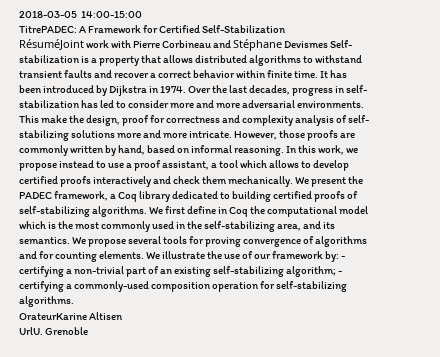2018-03-05  14:00-15:00
TitrePADEC: A Framework for Certified Self-Stabilization
RésuméJoint work with Pierre Corbineau and Stéphane Devismes Self-stabilization is a property that allows distributed algorithms to withstand transient faults and recover a correct behavior within finite time. It has been introduced by Dijkstra in 1974. Over the last decades, progress in self-stabilization has led to consider more and more adversarial environments. This make the design, proof for correctness and complexity analysis of self-stabilizing solutions more and more intricate. However, those proofs are commonly written by hand, based on informal reasoning. In this work, we propose instead to use a proof assistant, a tool which allows to develop certified proofs interactively and check them mechanically. We present the PADEC framework, a Coq library dedicated to building certified proofs of self-stabilizing algorithms. We first define in Coq the computational model which is the most commonly used in the self-stabilizing area, and its semantics. We propose several tools for proving convergence of algorithms and for counting elements. We illustrate the use of our framework by: - certifying a non-trivial part of an existing self-stabilizing algorithm; - certifying a commonly-used composition operation for self-stabilizing algorithms.
OrateurKarine Altisen
UrlU. Grenoble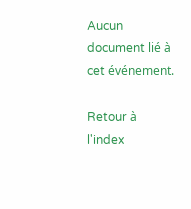Aucun document lié à cet événement.

Retour à l'index